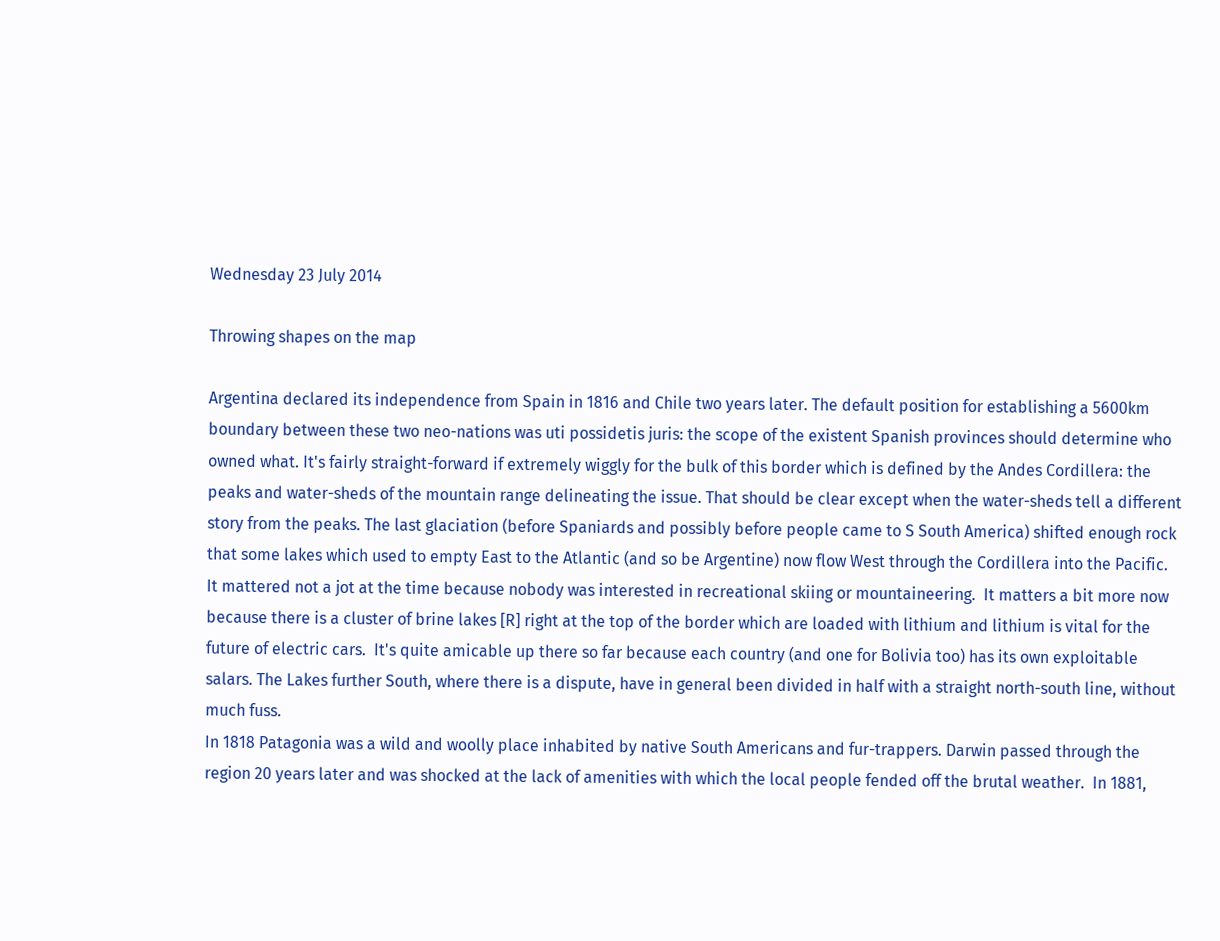Wednesday 23 July 2014

Throwing shapes on the map

Argentina declared its independence from Spain in 1816 and Chile two years later. The default position for establishing a 5600km boundary between these two neo-nations was uti possidetis juris: the scope of the existent Spanish provinces should determine who owned what. It's fairly straight-forward if extremely wiggly for the bulk of this border which is defined by the Andes Cordillera: the peaks and water-sheds of the mountain range delineating the issue. That should be clear except when the water-sheds tell a different story from the peaks. The last glaciation (before Spaniards and possibly before people came to S South America) shifted enough rock that some lakes which used to empty East to the Atlantic (and so be Argentine) now flow West through the Cordillera into the Pacific.
It mattered not a jot at the time because nobody was interested in recreational skiing or mountaineering.  It matters a bit more now because there is a cluster of brine lakes [R] right at the top of the border which are loaded with lithium and lithium is vital for the future of electric cars.  It's quite amicable up there so far because each country (and one for Bolivia too) has its own exploitable salars. The Lakes further South, where there is a dispute, have in general been divided in half with a straight north-south line, without much fuss.
In 1818 Patagonia was a wild and woolly place inhabited by native South Americans and fur-trappers. Darwin passed through the region 20 years later and was shocked at the lack of amenities with which the local people fended off the brutal weather.  In 1881,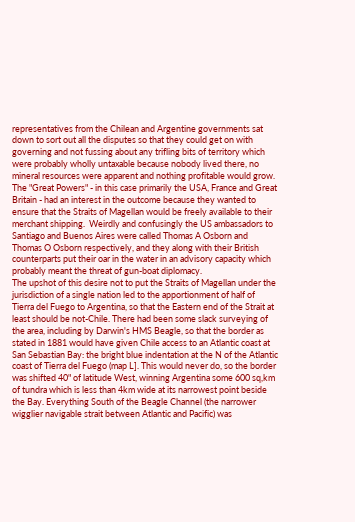representatives from the Chilean and Argentine governments sat down to sort out all the disputes so that they could get on with governing and not fussing about any trifling bits of territory which were probably wholly untaxable because nobody lived there, no mineral resources were apparent and nothing profitable would grow. The "Great Powers" - in this case primarily the USA, France and Great Britain - had an interest in the outcome because they wanted to ensure that the Straits of Magellan would be freely available to their merchant shipping.  Weirdly and confusingly the US ambassadors to Santiago and Buenos Aires were called Thomas A Osborn and Thomas O Osborn respectively, and they along with their British counterparts put their oar in the water in an advisory capacity which probably meant the threat of gun-boat diplomacy.
The upshot of this desire not to put the Straits of Magellan under the jurisdiction of a single nation led to the apportionment of half of Tierra del Fuego to Argentina, so that the Eastern end of the Strait at least should be not-Chile. There had been some slack surveying of the area, including by Darwin's HMS Beagle, so that the border as stated in 1881 would have given Chile access to an Atlantic coast at San Sebastian Bay: the bright blue indentation at the N of the Atlantic coast of Tierra del Fuego (map L]. This would never do, so the border was shifted 40" of latitude West, winning Argentina some 600 sq,km of tundra which is less than 4km wide at its narrowest point beside the Bay. Everything South of the Beagle Channel (the narrower wigglier navigable strait between Atlantic and Pacific) was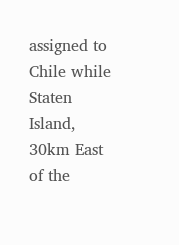assigned to Chile while Staten Island, 30km East of the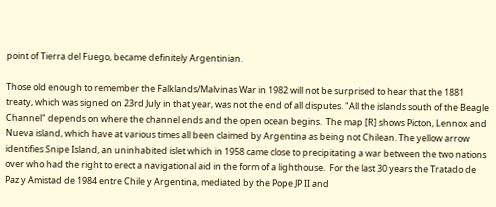point of Tierra del Fuego, became definitely Argentinian.

Those old enough to remember the Falklands/Malvinas War in 1982 will not be surprised to hear that the 1881 treaty, which was signed on 23rd July in that year, was not the end of all disputes. "All the islands south of the Beagle Channel" depends on where the channel ends and the open ocean begins.  The map [R] shows Picton, Lennox and Nueva island, which have at various times all been claimed by Argentina as being not Chilean. The yellow arrow identifies Snipe Island, an uninhabited islet which in 1958 came close to precipitating a war between the two nations over who had the right to erect a navigational aid in the form of a lighthouse.  For the last 30 years the Tratado de Paz y Amistad de 1984 entre Chile y Argentina, mediated by the Pope JP II and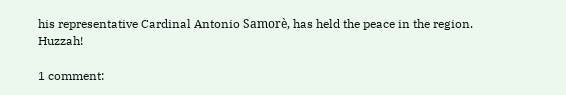his representative Cardinal Antonio Samorè, has held the peace in the region. Huzzah!

1 comment: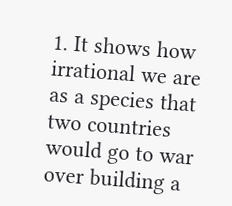1. It shows how irrational we are as a species that two countries would go to war over building a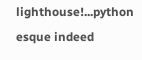lighthouse!...python esque indeed